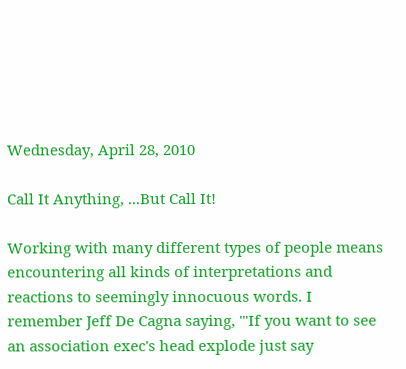Wednesday, April 28, 2010

Call It Anything, ...But Call It!

Working with many different types of people means encountering all kinds of interpretations and reactions to seemingly innocuous words. I remember Jeff De Cagna saying, '"If you want to see an association exec's head explode just say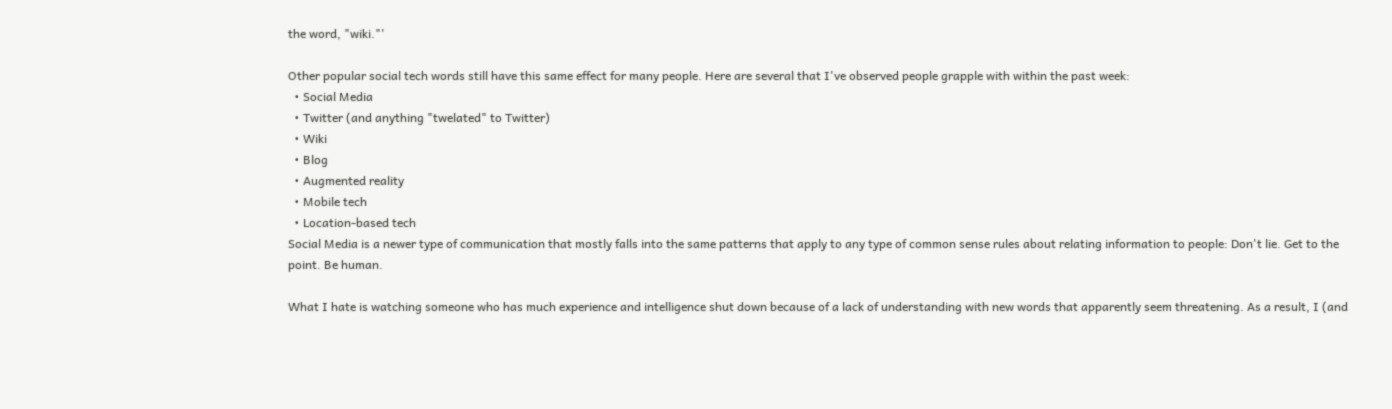the word, "wiki."'

Other popular social tech words still have this same effect for many people. Here are several that I've observed people grapple with within the past week:
  • Social Media
  • Twitter (and anything "twelated" to Twitter)
  • Wiki
  • Blog
  • Augmented reality
  • Mobile tech
  • Location-based tech
Social Media is a newer type of communication that mostly falls into the same patterns that apply to any type of common sense rules about relating information to people: Don't lie. Get to the point. Be human.

What I hate is watching someone who has much experience and intelligence shut down because of a lack of understanding with new words that apparently seem threatening. As a result, I (and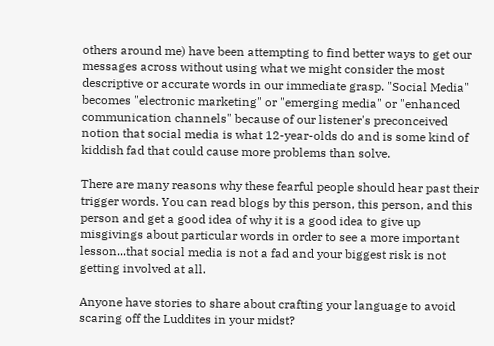others around me) have been attempting to find better ways to get our messages across without using what we might consider the most descriptive or accurate words in our immediate grasp. "Social Media" becomes "electronic marketing" or "emerging media" or "enhanced communication channels" because of our listener's preconceived notion that social media is what 12-year-olds do and is some kind of kiddish fad that could cause more problems than solve.

There are many reasons why these fearful people should hear past their trigger words. You can read blogs by this person, this person, and this person and get a good idea of why it is a good idea to give up misgivings about particular words in order to see a more important lesson...that social media is not a fad and your biggest risk is not getting involved at all.

Anyone have stories to share about crafting your language to avoid scaring off the Luddites in your midst?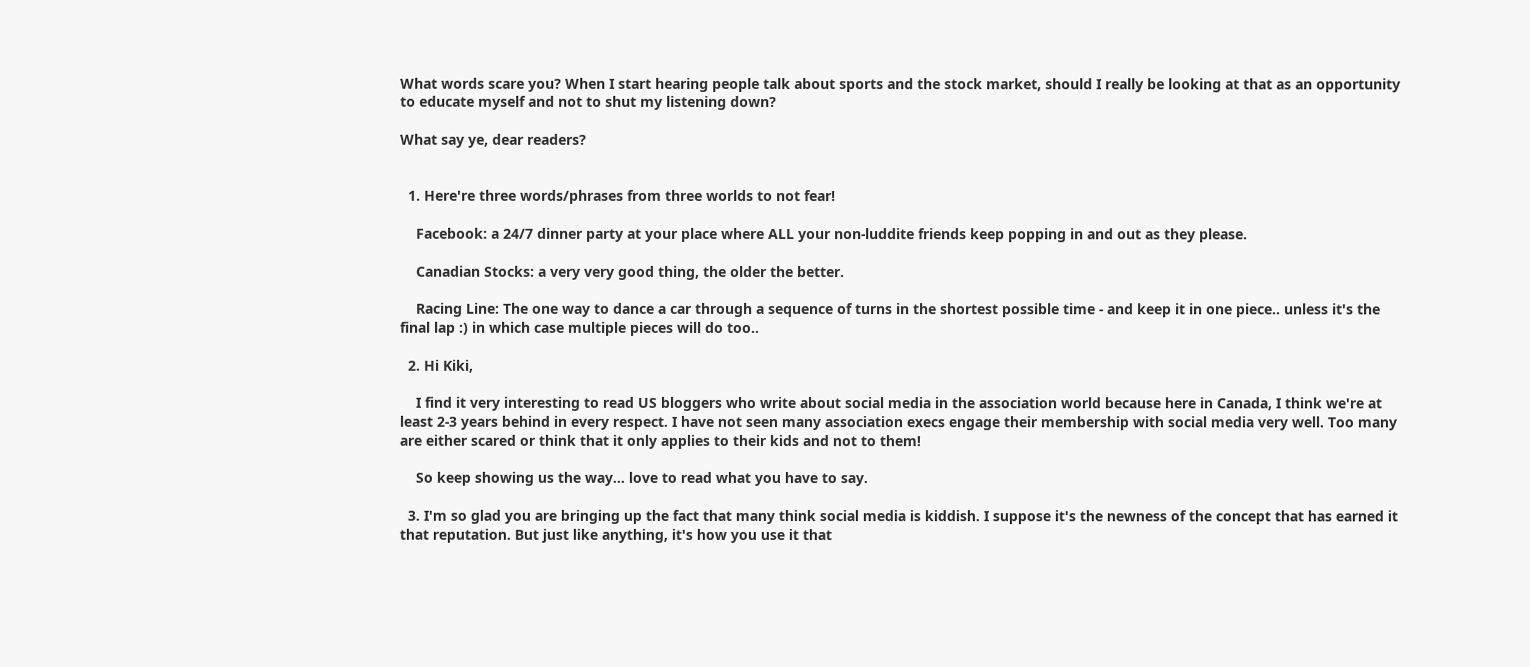What words scare you? When I start hearing people talk about sports and the stock market, should I really be looking at that as an opportunity to educate myself and not to shut my listening down?

What say ye, dear readers?


  1. Here're three words/phrases from three worlds to not fear!

    Facebook: a 24/7 dinner party at your place where ALL your non-luddite friends keep popping in and out as they please.

    Canadian Stocks: a very very good thing, the older the better.

    Racing Line: The one way to dance a car through a sequence of turns in the shortest possible time - and keep it in one piece.. unless it's the final lap :) in which case multiple pieces will do too..

  2. Hi Kiki,

    I find it very interesting to read US bloggers who write about social media in the association world because here in Canada, I think we're at least 2-3 years behind in every respect. I have not seen many association execs engage their membership with social media very well. Too many are either scared or think that it only applies to their kids and not to them!

    So keep showing us the way... love to read what you have to say.

  3. I'm so glad you are bringing up the fact that many think social media is kiddish. I suppose it's the newness of the concept that has earned it that reputation. But just like anything, it's how you use it that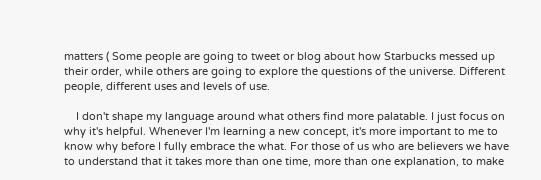matters ( Some people are going to tweet or blog about how Starbucks messed up their order, while others are going to explore the questions of the universe. Different people, different uses and levels of use.

    I don't shape my language around what others find more palatable. I just focus on why it's helpful. Whenever I'm learning a new concept, it's more important to me to know why before I fully embrace the what. For those of us who are believers we have to understand that it takes more than one time, more than one explanation, to make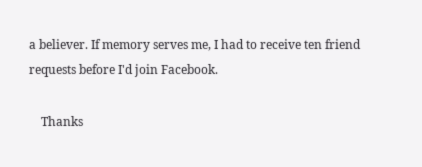a believer. If memory serves me, I had to receive ten friend requests before I'd join Facebook.

    Thanks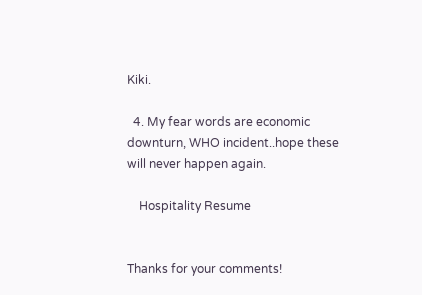Kiki.

  4. My fear words are economic downturn, WHO incident..hope these will never happen again.

    Hospitality Resume


Thanks for your comments!